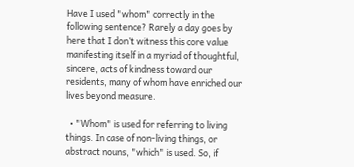Have I used "whom" correctly in the following sentence? Rarely a day goes by here that I don’t witness this core value manifesting itself in a myriad of thoughtful, sincere, acts of kindness toward our residents, many of whom have enriched our lives beyond measure.

  • "Whom" is used for referring to living things. In case of non-living things, or abstract nouns, "which" is used. So, if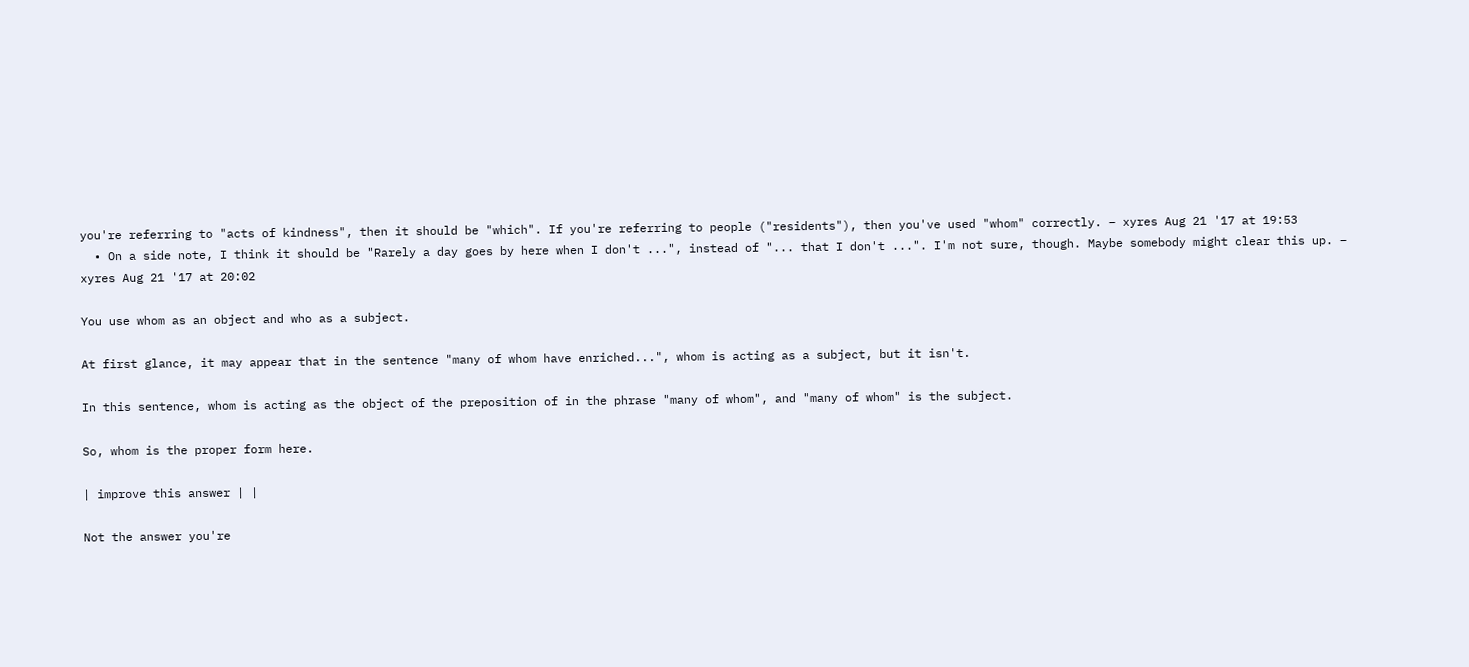you're referring to "acts of kindness", then it should be "which". If you're referring to people ("residents"), then you've used "whom" correctly. – xyres Aug 21 '17 at 19:53
  • On a side note, I think it should be "Rarely a day goes by here when I don't ...", instead of "... that I don't ...". I'm not sure, though. Maybe somebody might clear this up. – xyres Aug 21 '17 at 20:02

You use whom as an object and who as a subject.

At first glance, it may appear that in the sentence "many of whom have enriched...", whom is acting as a subject, but it isn't.

In this sentence, whom is acting as the object of the preposition of in the phrase "many of whom", and "many of whom" is the subject.

So, whom is the proper form here.

| improve this answer | |

Not the answer you're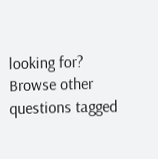looking for? Browse other questions tagged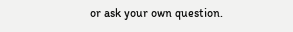or ask your own question.